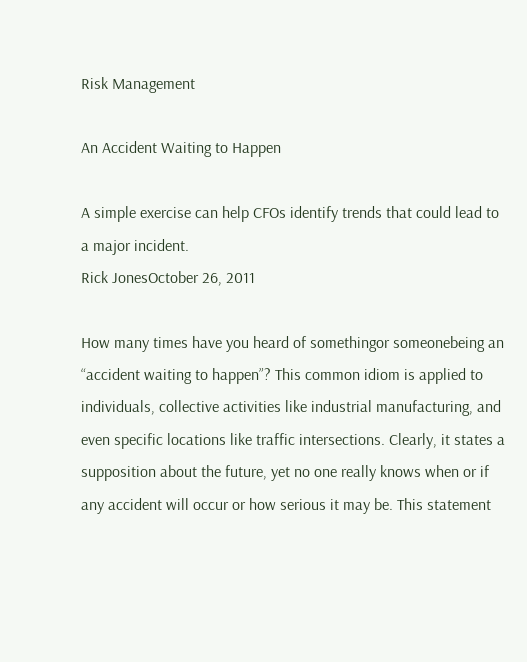Risk Management

An Accident Waiting to Happen

A simple exercise can help CFOs identify trends that could lead to a major incident.
Rick JonesOctober 26, 2011

How many times have you heard of somethingor someonebeing an “accident waiting to happen”? This common idiom is applied to individuals, collective activities like industrial manufacturing, and even specific locations like traffic intersections. Clearly, it states a supposition about the future, yet no one really knows when or if any accident will occur or how serious it may be. This statement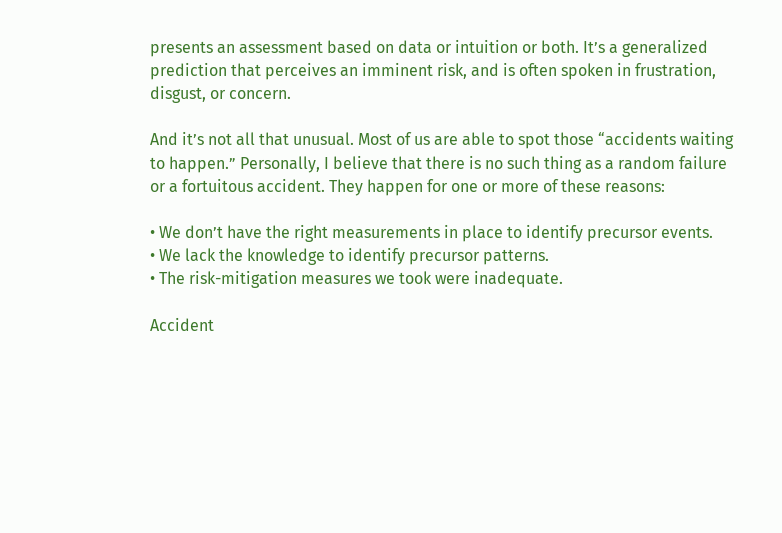presents an assessment based on data or intuition or both. It’s a generalized prediction that perceives an imminent risk, and is often spoken in frustration, disgust, or concern.

And it’s not all that unusual. Most of us are able to spot those “accidents waiting to happen.” Personally, I believe that there is no such thing as a random failure or a fortuitous accident. They happen for one or more of these reasons:

• We don’t have the right measurements in place to identify precursor events.
• We lack the knowledge to identify precursor patterns.
• The risk-mitigation measures we took were inadequate.

Accident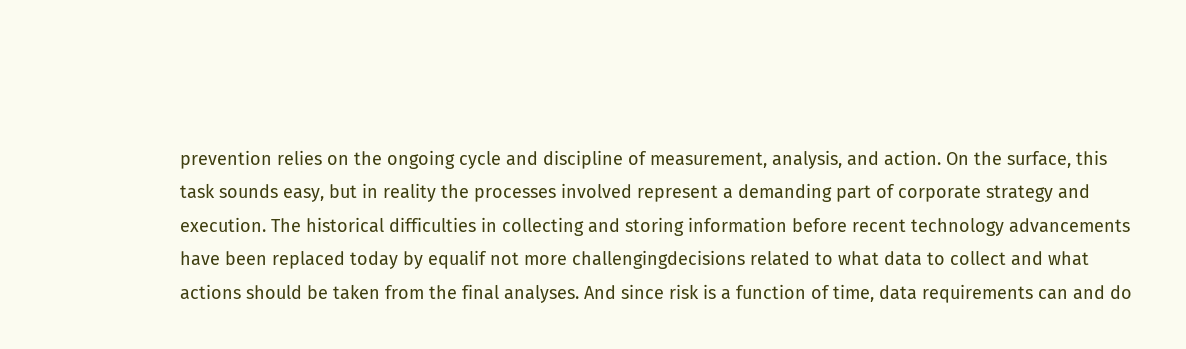prevention relies on the ongoing cycle and discipline of measurement, analysis, and action. On the surface, this task sounds easy, but in reality the processes involved represent a demanding part of corporate strategy and execution. The historical difficulties in collecting and storing information before recent technology advancements have been replaced today by equalif not more challengingdecisions related to what data to collect and what actions should be taken from the final analyses. And since risk is a function of time, data requirements can and do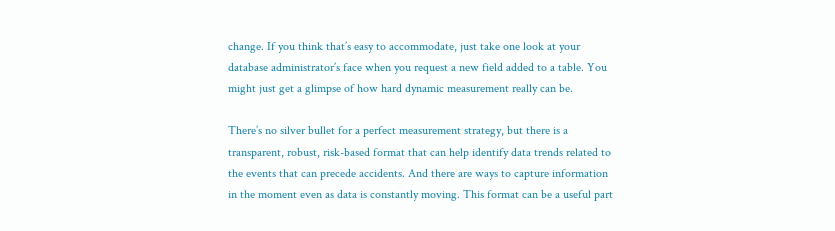change. If you think that’s easy to accommodate, just take one look at your database administrator’s face when you request a new field added to a table. You might just get a glimpse of how hard dynamic measurement really can be.

There’s no silver bullet for a perfect measurement strategy, but there is a transparent, robust, risk-based format that can help identify data trends related to the events that can precede accidents. And there are ways to capture information in the moment even as data is constantly moving. This format can be a useful part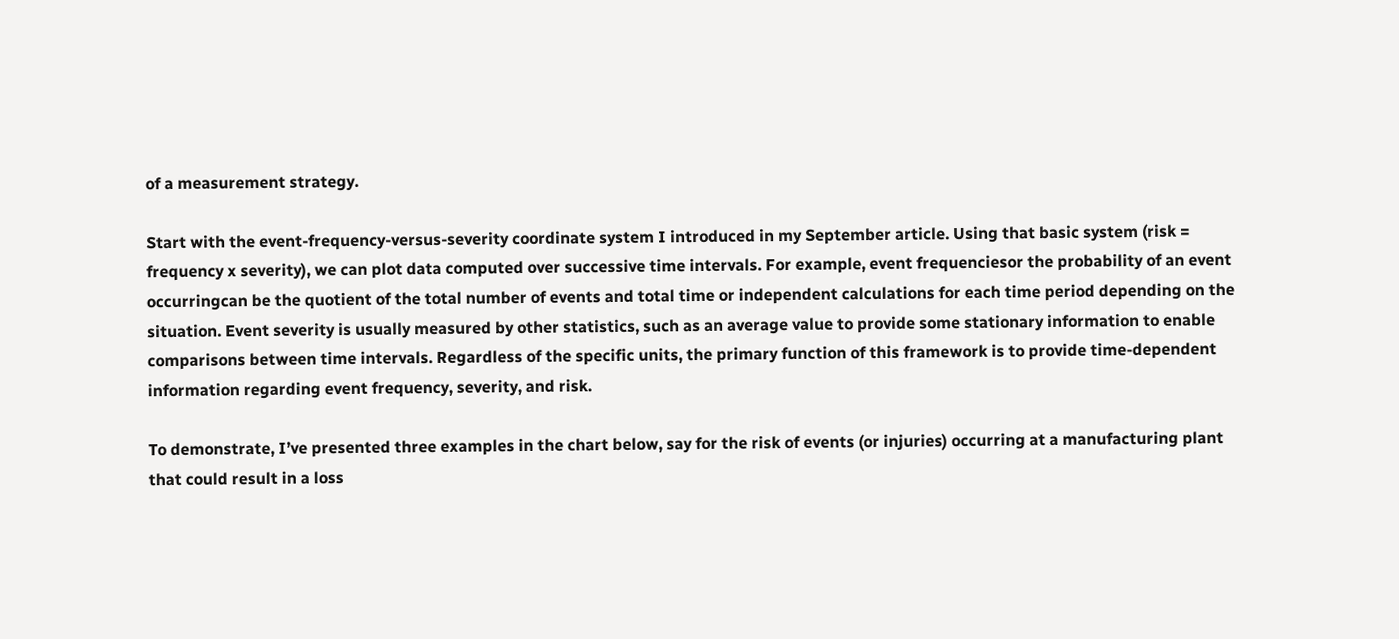of a measurement strategy.

Start with the event-frequency-versus-severity coordinate system I introduced in my September article. Using that basic system (risk = frequency x severity), we can plot data computed over successive time intervals. For example, event frequenciesor the probability of an event occurringcan be the quotient of the total number of events and total time or independent calculations for each time period depending on the situation. Event severity is usually measured by other statistics, such as an average value to provide some stationary information to enable comparisons between time intervals. Regardless of the specific units, the primary function of this framework is to provide time-dependent information regarding event frequency, severity, and risk.

To demonstrate, I’ve presented three examples in the chart below, say for the risk of events (or injuries) occurring at a manufacturing plant that could result in a loss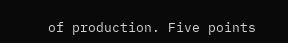of production. Five points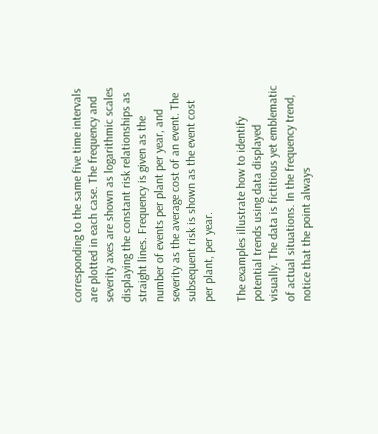corresponding to the same five time intervals are plotted in each case. The frequency and severity axes are shown as logarithmic scales displaying the constant risk relationships as straight lines. Frequency is given as the number of events per plant per year, and severity as the average cost of an event. The subsequent risk is shown as the event cost per plant, per year.

The examples illustrate how to identify potential trends using data displayed visually. The data is fictitious yet emblematic of actual situations. In the frequency trend, notice that the point always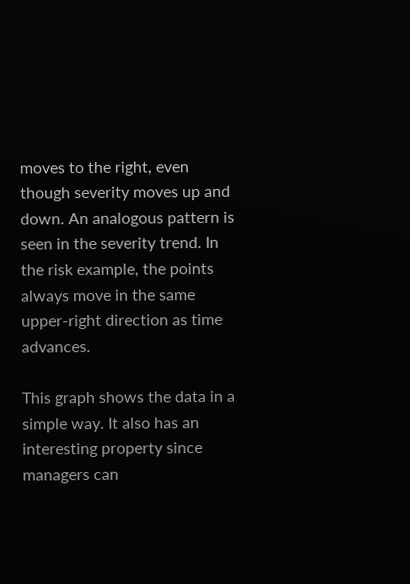moves to the right, even though severity moves up and down. An analogous pattern is seen in the severity trend. In the risk example, the points always move in the same upper-right direction as time advances.

This graph shows the data in a simple way. It also has an interesting property since managers can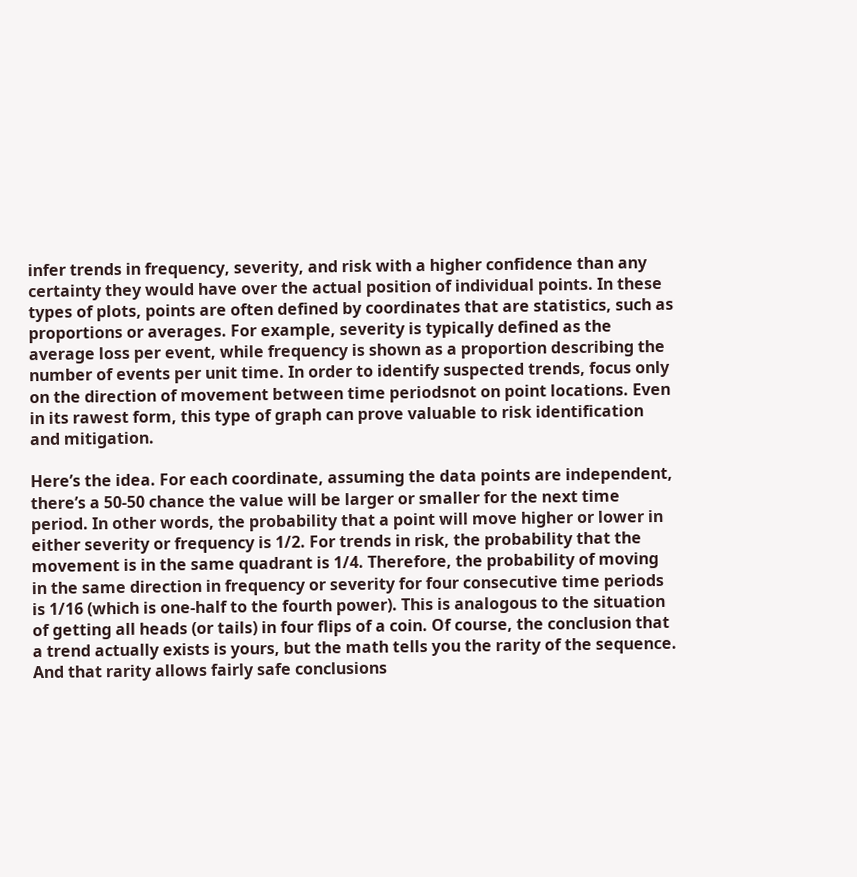infer trends in frequency, severity, and risk with a higher confidence than any certainty they would have over the actual position of individual points. In these types of plots, points are often defined by coordinates that are statistics, such as proportions or averages. For example, severity is typically defined as the average loss per event, while frequency is shown as a proportion describing the number of events per unit time. In order to identify suspected trends, focus only on the direction of movement between time periodsnot on point locations. Even in its rawest form, this type of graph can prove valuable to risk identification and mitigation.

Here’s the idea. For each coordinate, assuming the data points are independent, there’s a 50-50 chance the value will be larger or smaller for the next time period. In other words, the probability that a point will move higher or lower in either severity or frequency is 1/2. For trends in risk, the probability that the movement is in the same quadrant is 1/4. Therefore, the probability of moving in the same direction in frequency or severity for four consecutive time periods is 1/16 (which is one-half to the fourth power). This is analogous to the situation of getting all heads (or tails) in four flips of a coin. Of course, the conclusion that a trend actually exists is yours, but the math tells you the rarity of the sequence. And that rarity allows fairly safe conclusions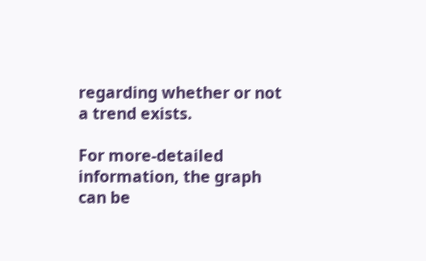regarding whether or not a trend exists.

For more-detailed information, the graph can be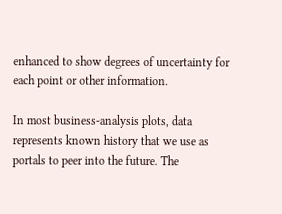enhanced to show degrees of uncertainty for each point or other information.

In most business-analysis plots, data represents known history that we use as portals to peer into the future. The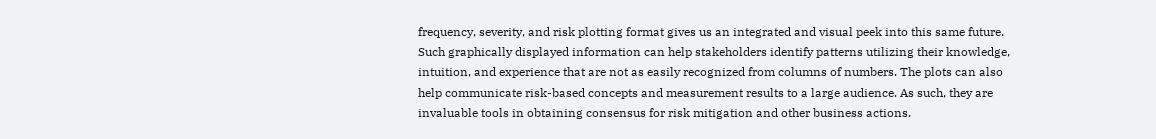frequency, severity, and risk plotting format gives us an integrated and visual peek into this same future. Such graphically displayed information can help stakeholders identify patterns utilizing their knowledge, intuition, and experience that are not as easily recognized from columns of numbers. The plots can also help communicate risk-based concepts and measurement results to a large audience. As such, they are invaluable tools in obtaining consensus for risk mitigation and other business actions.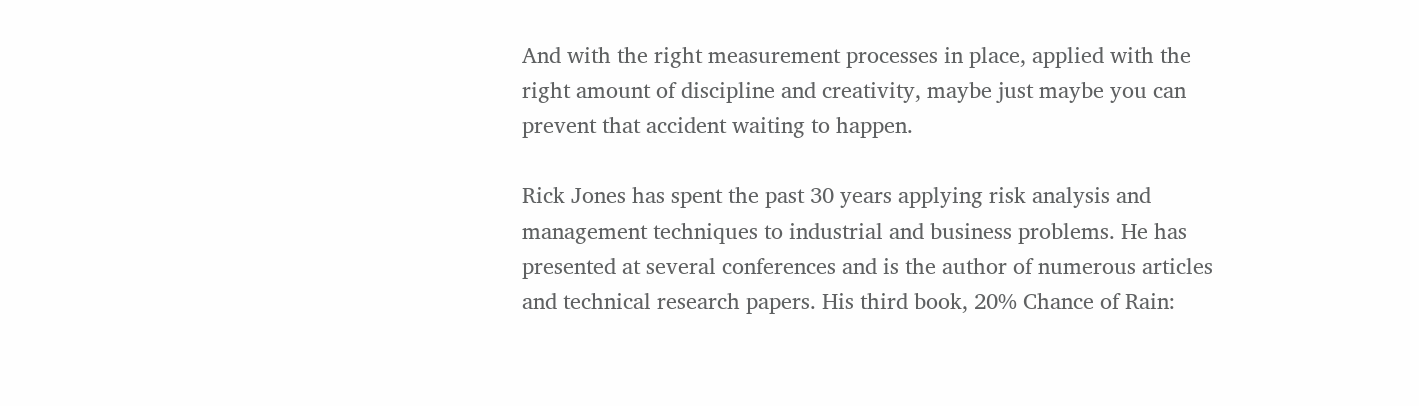And with the right measurement processes in place, applied with the right amount of discipline and creativity, maybe just maybe you can prevent that accident waiting to happen.

Rick Jones has spent the past 30 years applying risk analysis and management techniques to industrial and business problems. He has presented at several conferences and is the author of numerous articles and technical research papers. His third book, 20% Chance of Rain: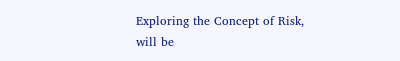Exploring the Concept of Risk, will be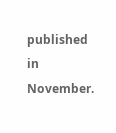published in November.